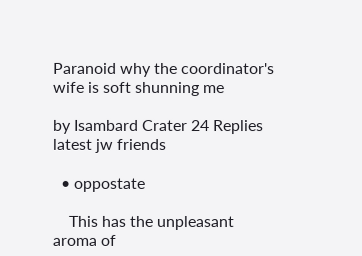Paranoid why the coordinator's wife is soft shunning me

by Isambard Crater 24 Replies latest jw friends

  • oppostate

    This has the unpleasant aroma of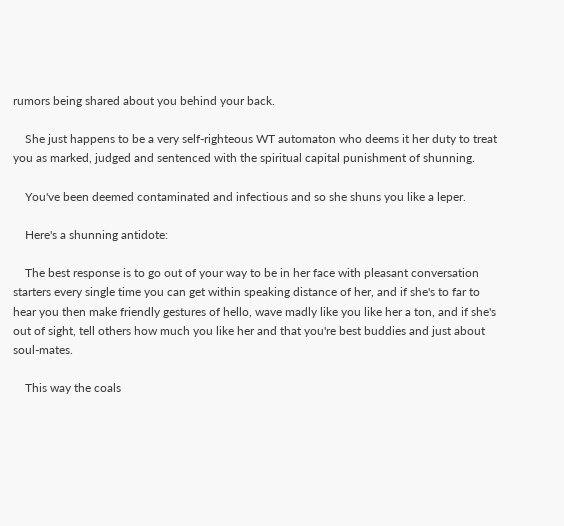rumors being shared about you behind your back.

    She just happens to be a very self-righteous WT automaton who deems it her duty to treat you as marked, judged and sentenced with the spiritual capital punishment of shunning.

    You've been deemed contaminated and infectious and so she shuns you like a leper.

    Here's a shunning antidote:

    The best response is to go out of your way to be in her face with pleasant conversation starters every single time you can get within speaking distance of her, and if she's to far to hear you then make friendly gestures of hello, wave madly like you like her a ton, and if she's out of sight, tell others how much you like her and that you're best buddies and just about soul-mates.

    This way the coals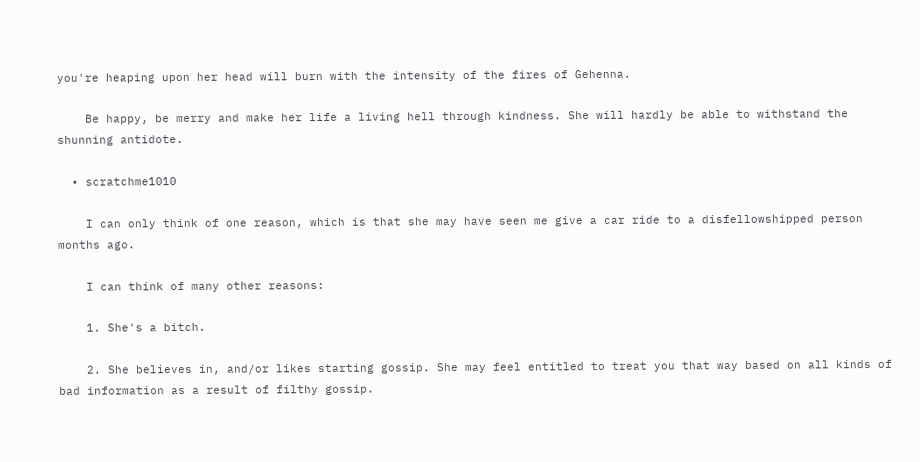you're heaping upon her head will burn with the intensity of the fires of Gehenna.

    Be happy, be merry and make her life a living hell through kindness. She will hardly be able to withstand the shunning antidote.

  • scratchme1010

    I can only think of one reason, which is that she may have seen me give a car ride to a disfellowshipped person months ago.

    I can think of many other reasons:

    1. She's a bitch.

    2. She believes in, and/or likes starting gossip. She may feel entitled to treat you that way based on all kinds of bad information as a result of filthy gossip.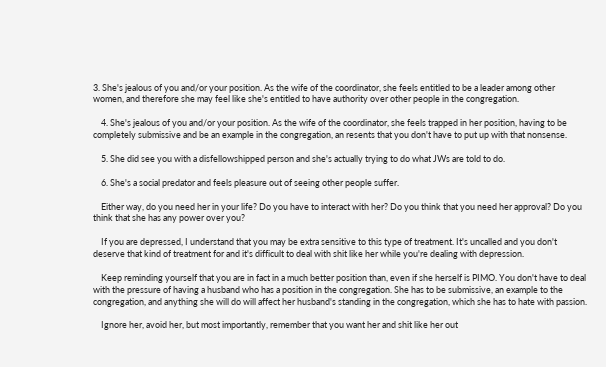3. She's jealous of you and/or your position. As the wife of the coordinator, she feels entitled to be a leader among other women, and therefore she may feel like she's entitled to have authority over other people in the congregation.

    4. She's jealous of you and/or your position. As the wife of the coordinator, she feels trapped in her position, having to be completely submissive and be an example in the congregation, an resents that you don't have to put up with that nonsense.

    5. She did see you with a disfellowshipped person and she's actually trying to do what JWs are told to do.

    6. She's a social predator and feels pleasure out of seeing other people suffer.

    Either way, do you need her in your life? Do you have to interact with her? Do you think that you need her approval? Do you think that she has any power over you?

    If you are depressed, I understand that you may be extra sensitive to this type of treatment. It's uncalled and you don't deserve that kind of treatment for and it's difficult to deal with shit like her while you're dealing with depression.

    Keep reminding yourself that you are in fact in a much better position than, even if she herself is PIMO. You don't have to deal with the pressure of having a husband who has a position in the congregation. She has to be submissive, an example to the congregation, and anything she will do will affect her husband's standing in the congregation, which she has to hate with passion.

    Ignore her, avoid her, but most importantly, remember that you want her and shit like her out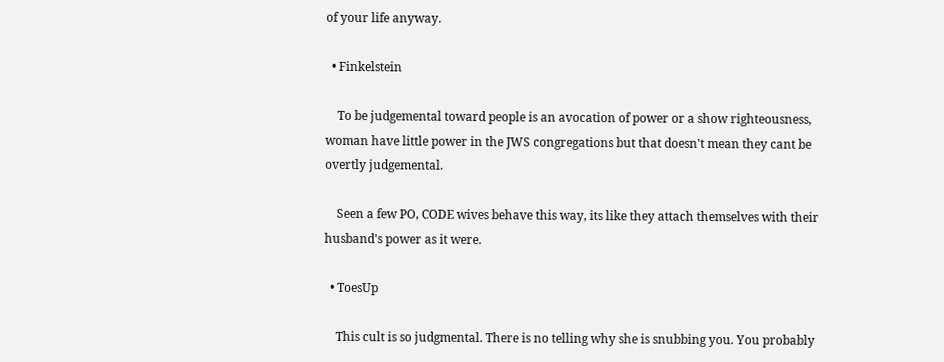of your life anyway.

  • Finkelstein

    To be judgemental toward people is an avocation of power or a show righteousness, woman have little power in the JWS congregations but that doesn't mean they cant be overtly judgemental.

    Seen a few PO, CODE wives behave this way, its like they attach themselves with their husband's power as it were.

  • ToesUp

    This cult is so judgmental. There is no telling why she is snubbing you. You probably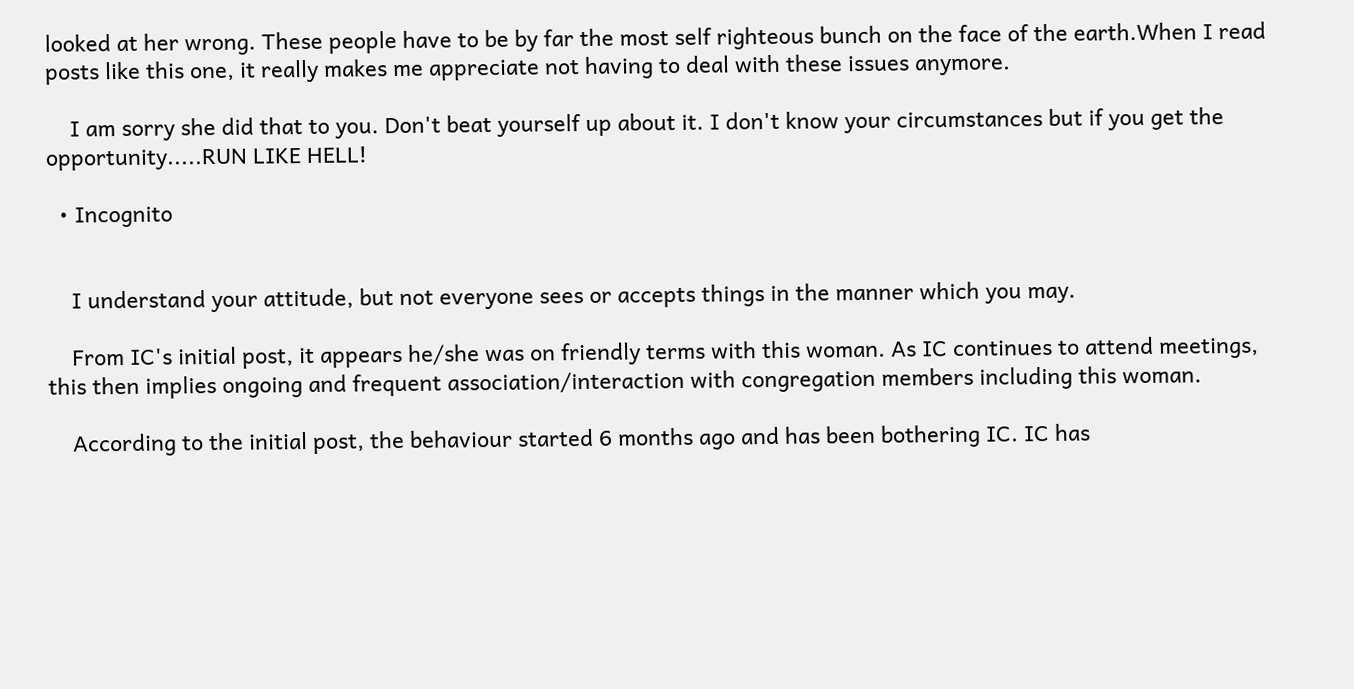looked at her wrong. These people have to be by far the most self righteous bunch on the face of the earth.When I read posts like this one, it really makes me appreciate not having to deal with these issues anymore.

    I am sorry she did that to you. Don't beat yourself up about it. I don't know your circumstances but if you get the opportunity.....RUN LIKE HELL!

  • Incognito


    I understand your attitude, but not everyone sees or accepts things in the manner which you may.

    From IC's initial post, it appears he/she was on friendly terms with this woman. As IC continues to attend meetings, this then implies ongoing and frequent association/interaction with congregation members including this woman.

    According to the initial post, the behaviour started 6 months ago and has been bothering IC. IC has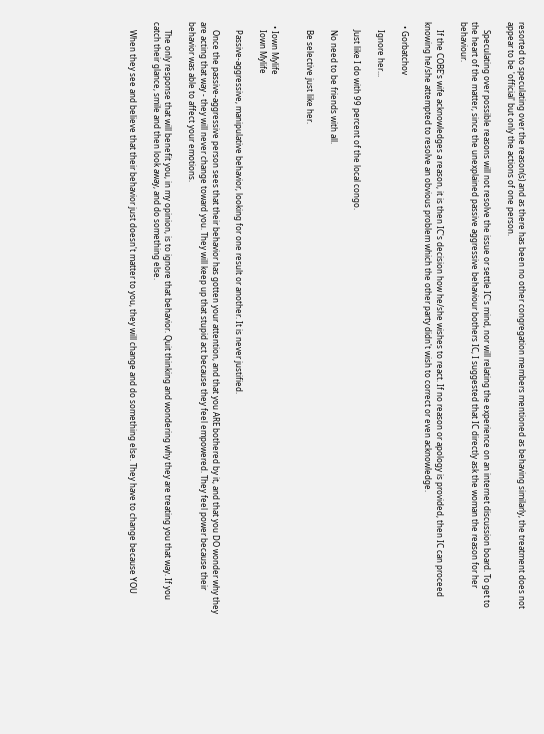resorted to speculating over the reason(s) and as there has been no other congregation members mentioned as behaving similarly, the treatment does not appear to be 'official' but only the actions of one person.

    Speculating over possible reasons will not resolve the issue or settle IC's mind, nor will relating the experience on an internet discussion board. To get to the heart of the matter, since the unexplained passive aggressive behaviour bothers IC, I suggested that IC directly ask the woman the reason for her behaviour.

    If the COBE's wife acknowledges a reason, it is then IC's decision how he/she wishes to react. If no reason or apology is provided, then IC can proceed knowing he/she attempted to resolve an obvious problem which the other party didn't wish to correct or even acknowledge.

  • Gorbatchov

    Ignore her...

    Just like I do with 99 percent of the local congo.

    No need to be friends with all.

    Be selective just like her.


  • Iown Mylife
    Iown Mylife

    Passive-aggressive, manipulative behavior, looking for one result or another. It is never justified.

    Once the passive-aggressive person sees that their behavior has gotten your attention, and that you ARE bothered by it, and that you DO wonder why they are acting that way - they will never change toward you. They will keep up that stupid act because they feel empowered. They feel power because their behavior was able to affect your emotions.

    The only response that will benefit you, in my opinion, is to ignore that behavior. Quit thinking and wondering why they are treating you that way. If you catch their glance, smile and then look away, and do something else.

    When they see and believe that their behavior just doesn't matter to you, they will change and do something else. They have to change because YOU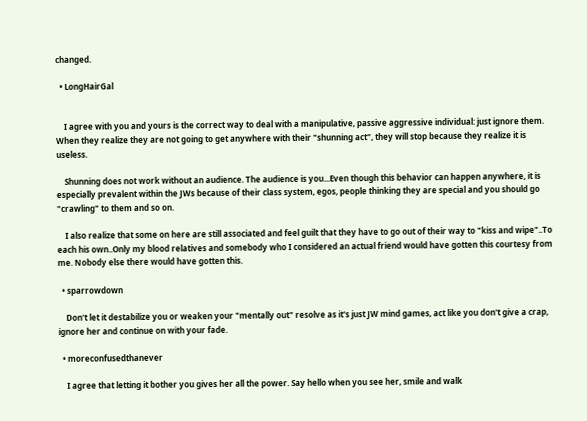changed.

  • LongHairGal


    I agree with you and yours is the correct way to deal with a manipulative, passive aggressive individual: just ignore them. When they realize they are not going to get anywhere with their "shunning act", they will stop because they realize it is useless.

    Shunning does not work without an audience. The audience is you...Even though this behavior can happen anywhere, it is especially prevalent within the JWs because of their class system, egos, people thinking they are special and you should go "crawling" to them and so on.

    I also realize that some on here are still associated and feel guilt that they have to go out of their way to "kiss and wipe"..To each his own..Only my blood relatives and somebody who I considered an actual friend would have gotten this courtesy from me. Nobody else there would have gotten this.

  • sparrowdown

    Don't let it destabilize you or weaken your "mentally out" resolve as it's just JW mind games, act like you don't give a crap, ignore her and continue on with your fade.

  • moreconfusedthanever

    I agree that letting it bother you gives her all the power. Say hello when you see her, smile and walk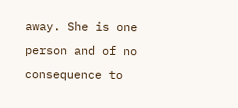away. She is one person and of no consequence to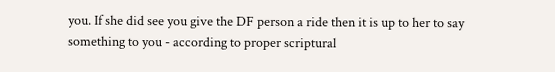you. If she did see you give the DF person a ride then it is up to her to say something to you - according to proper scriptural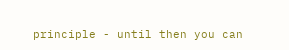principle - until then you can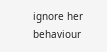ignore her behaviour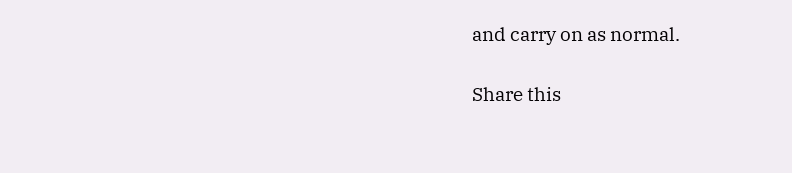and carry on as normal.

Share this